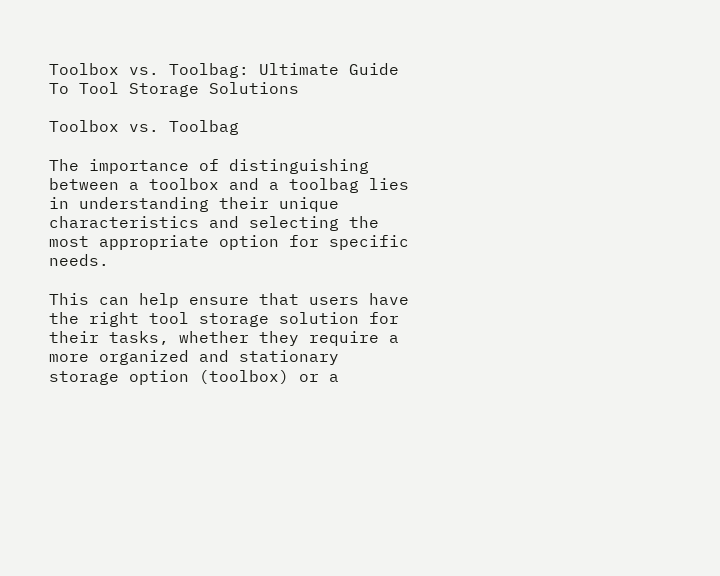Toolbox vs. Toolbag: Ultimate Guide To Tool Storage Solutions

Toolbox vs. Toolbag

The importance of distinguishing between a toolbox and a toolbag lies in understanding their unique characteristics and selecting the most appropriate option for specific needs.

This can help ensure that users have the right tool storage solution for their tasks, whether they require a more organized and stationary storage option (toolbox) or a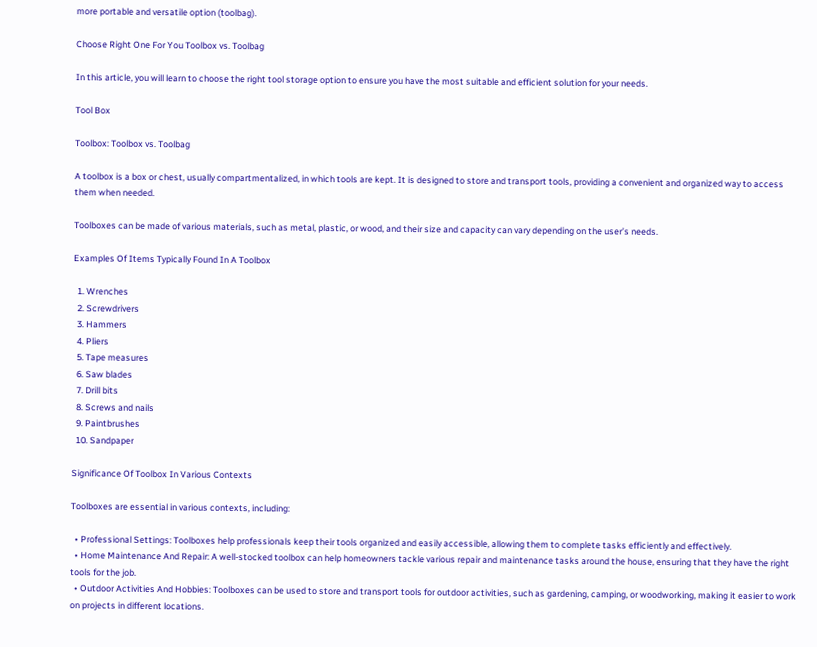more portable and versatile option (toolbag).

Choose Right One For You Toolbox vs. Toolbag

In this article, you will learn to choose the right tool storage option to ensure you have the most suitable and efficient solution for your needs.

Tool Box

Toolbox: Toolbox vs. Toolbag

A toolbox is a box or chest, usually compartmentalized, in which tools are kept. It is designed to store and transport tools, providing a convenient and organized way to access them when needed.

Toolboxes can be made of various materials, such as metal, plastic, or wood, and their size and capacity can vary depending on the user’s needs.

Examples Of Items Typically Found In A Toolbox

  1. Wrenches
  2. Screwdrivers
  3. Hammers
  4. Pliers
  5. Tape measures
  6. Saw blades
  7. Drill bits
  8. Screws and nails
  9. Paintbrushes
  10. Sandpaper

Significance Of Toolbox In Various Contexts

Toolboxes are essential in various contexts, including:

  • Professional Settings: Toolboxes help professionals keep their tools organized and easily accessible, allowing them to complete tasks efficiently and effectively.
  • Home Maintenance And Repair: A well-stocked toolbox can help homeowners tackle various repair and maintenance tasks around the house, ensuring that they have the right tools for the job.
  • Outdoor Activities And Hobbies: Toolboxes can be used to store and transport tools for outdoor activities, such as gardening, camping, or woodworking, making it easier to work on projects in different locations.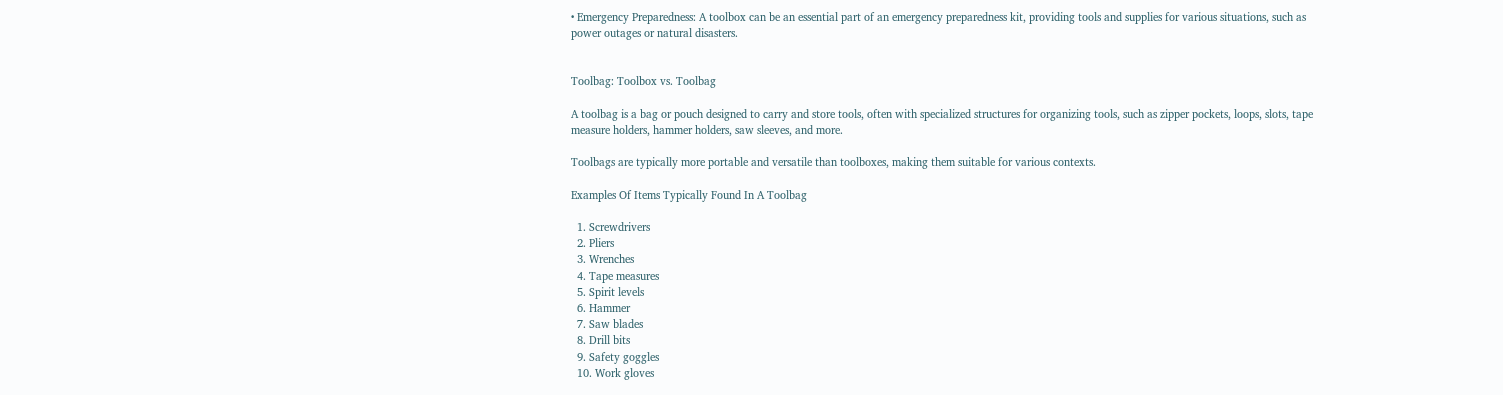• Emergency Preparedness: A toolbox can be an essential part of an emergency preparedness kit, providing tools and supplies for various situations, such as power outages or natural disasters.


Toolbag: Toolbox vs. Toolbag

A toolbag is a bag or pouch designed to carry and store tools, often with specialized structures for organizing tools, such as zipper pockets, loops, slots, tape measure holders, hammer holders, saw sleeves, and more.

Toolbags are typically more portable and versatile than toolboxes, making them suitable for various contexts.

Examples Of Items Typically Found In A Toolbag

  1. Screwdrivers
  2. Pliers
  3. Wrenches
  4. Tape measures
  5. Spirit levels
  6. Hammer
  7. Saw blades
  8. Drill bits
  9. Safety goggles
  10. Work gloves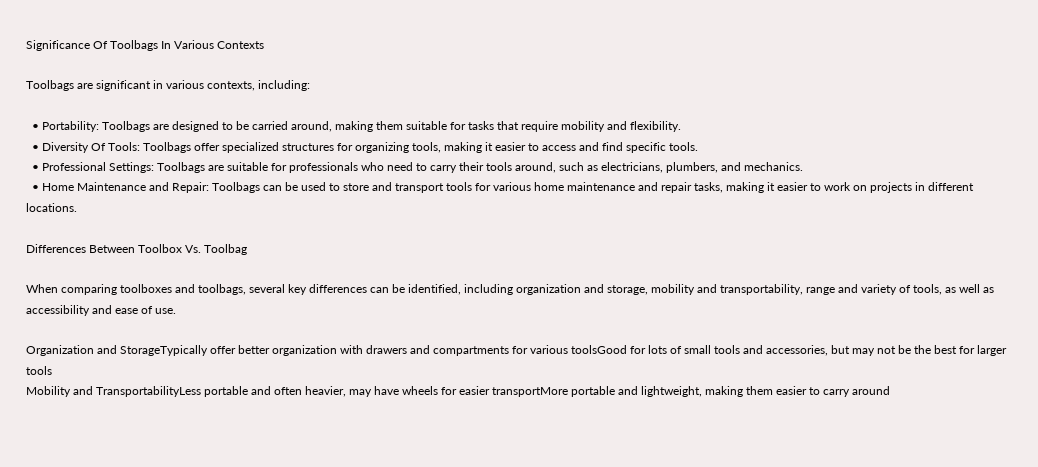Significance Of Toolbags In Various Contexts

Toolbags are significant in various contexts, including:

  • Portability: Toolbags are designed to be carried around, making them suitable for tasks that require mobility and flexibility.
  • Diversity Of Tools: Toolbags offer specialized structures for organizing tools, making it easier to access and find specific tools.
  • Professional Settings: Toolbags are suitable for professionals who need to carry their tools around, such as electricians, plumbers, and mechanics.
  • Home Maintenance and Repair: Toolbags can be used to store and transport tools for various home maintenance and repair tasks, making it easier to work on projects in different locations.

Differences Between Toolbox Vs. Toolbag

When comparing toolboxes and toolbags, several key differences can be identified, including organization and storage, mobility and transportability, range and variety of tools, as well as accessibility and ease of use.

Organization and StorageTypically offer better organization with drawers and compartments for various toolsGood for lots of small tools and accessories, but may not be the best for larger tools
Mobility and TransportabilityLess portable and often heavier, may have wheels for easier transportMore portable and lightweight, making them easier to carry around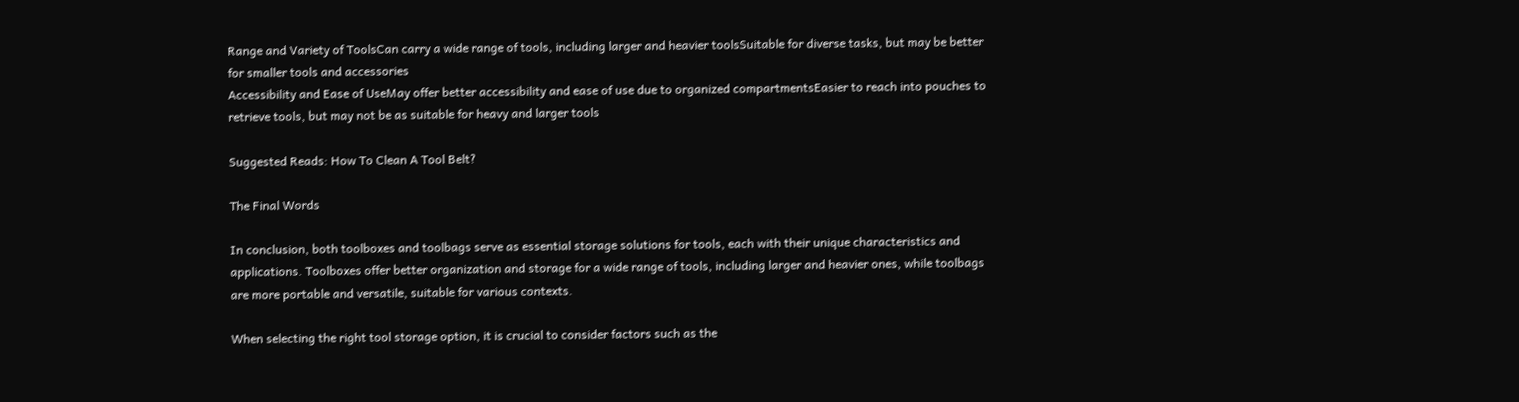Range and Variety of ToolsCan carry a wide range of tools, including larger and heavier toolsSuitable for diverse tasks, but may be better for smaller tools and accessories
Accessibility and Ease of UseMay offer better accessibility and ease of use due to organized compartmentsEasier to reach into pouches to retrieve tools, but may not be as suitable for heavy and larger tools

Suggested Reads: How To Clean A Tool Belt?

The Final Words

In conclusion, both toolboxes and toolbags serve as essential storage solutions for tools, each with their unique characteristics and applications. Toolboxes offer better organization and storage for a wide range of tools, including larger and heavier ones, while toolbags are more portable and versatile, suitable for various contexts.

When selecting the right tool storage option, it is crucial to consider factors such as the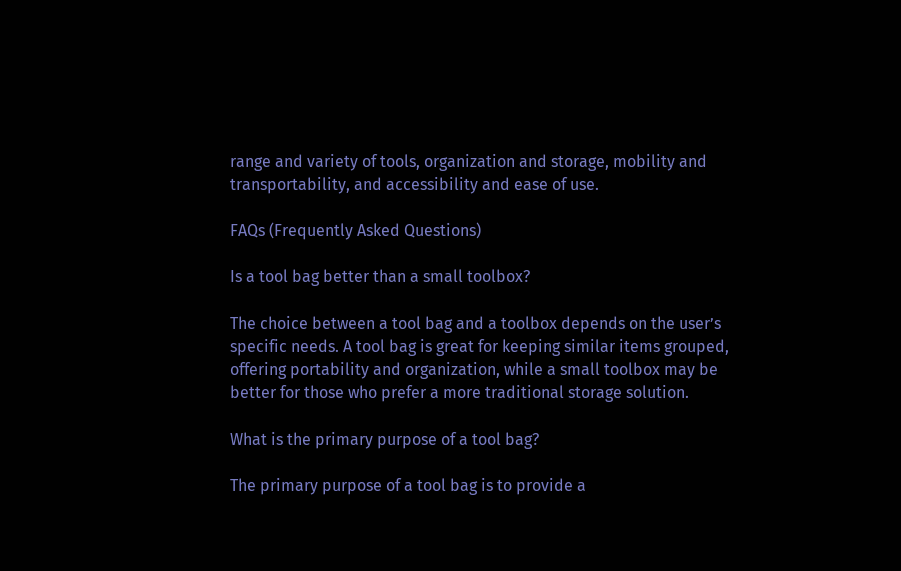range and variety of tools, organization and storage, mobility and transportability, and accessibility and ease of use.

FAQs (Frequently Asked Questions)

Is a tool bag better than a small toolbox?

The choice between a tool bag and a toolbox depends on the user’s specific needs. A tool bag is great for keeping similar items grouped, offering portability and organization, while a small toolbox may be better for those who prefer a more traditional storage solution.

What is the primary purpose of a tool bag?

The primary purpose of a tool bag is to provide a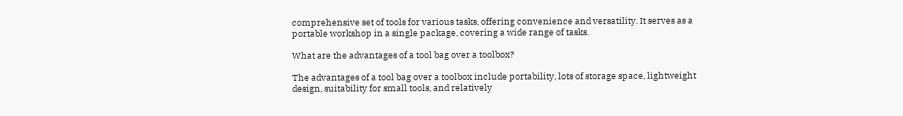comprehensive set of tools for various tasks, offering convenience and versatility. It serves as a portable workshop in a single package, covering a wide range of tasks.

What are the advantages of a tool bag over a toolbox?

The advantages of a tool bag over a toolbox include portability, lots of storage space, lightweight design, suitability for small tools, and relatively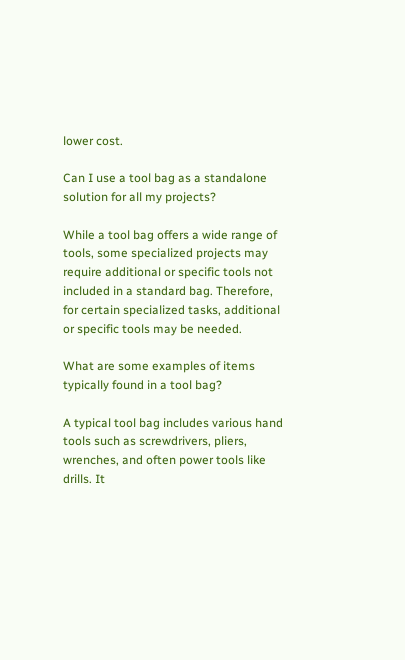lower cost.

Can I use a tool bag as a standalone solution for all my projects?

While a tool bag offers a wide range of tools, some specialized projects may require additional or specific tools not included in a standard bag. Therefore, for certain specialized tasks, additional or specific tools may be needed.

What are some examples of items typically found in a tool bag?

A typical tool bag includes various hand tools such as screwdrivers, pliers, wrenches, and often power tools like drills. It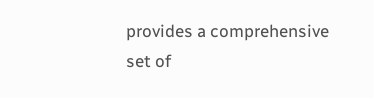provides a comprehensive set of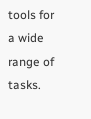tools for a wide range of tasks.